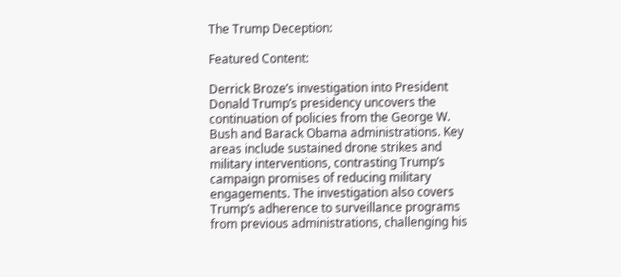The Trump Deception:

Featured Content:

Derrick Broze’s investigation into President Donald Trump’s presidency uncovers the continuation of policies from the George W. Bush and Barack Obama administrations. Key areas include sustained drone strikes and military interventions, contrasting Trump’s campaign promises of reducing military engagements. The investigation also covers Trump’s adherence to surveillance programs from previous administrations, challenging his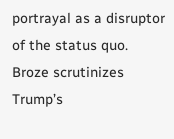portrayal as a disruptor of the status quo. Broze scrutinizes Trump’s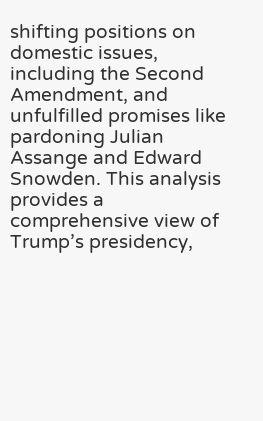shifting positions on domestic issues, including the Second Amendment, and unfulfilled promises like pardoning Julian Assange and Edward Snowden. This analysis provides a comprehensive view of Trump’s presidency,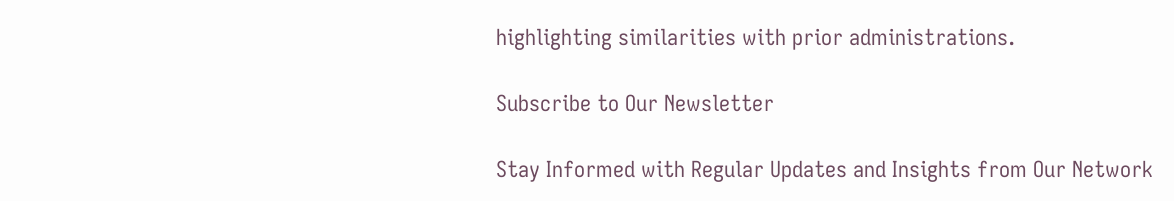highlighting similarities with prior administrations.

Subscribe to Our Newsletter

Stay Informed with Regular Updates and Insights from Our Network